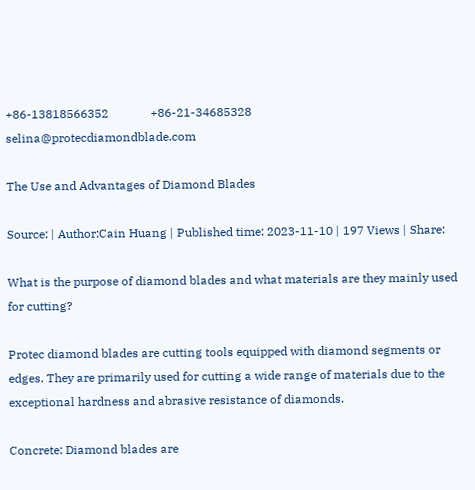+86-13818566352              +86-21-34685328        selina@protecdiamondblade.com

The Use and Advantages of Diamond Blades

Source: | Author:Cain Huang | Published time: 2023-11-10 | 197 Views | Share:

What is the purpose of diamond blades and what materials are they mainly used for cutting?

Protec diamond blades are cutting tools equipped with diamond segments or edges. They are primarily used for cutting a wide range of materials due to the exceptional hardness and abrasive resistance of diamonds.

Concrete: Diamond blades are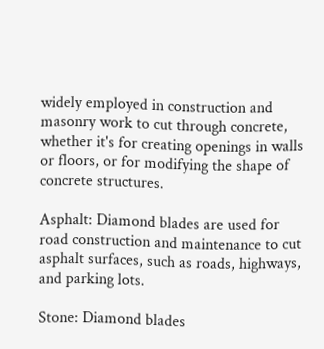widely employed in construction and masonry work to cut through concrete, whether it's for creating openings in walls or floors, or for modifying the shape of concrete structures.

Asphalt: Diamond blades are used for road construction and maintenance to cut asphalt surfaces, such as roads, highways, and parking lots.

Stone: Diamond blades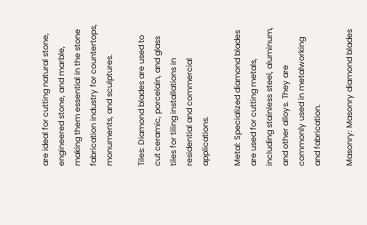are ideal for cutting natural stone, engineered stone, and marble, making them essential in the stone fabrication industry for countertops, monuments, and sculptures.

Tiles: Diamond blades are used to cut ceramic, porcelain, and glass tiles for tiling installations in residential and commercial applications.

Metal: Specialized diamond blades are used for cutting metals, including stainless steel, aluminum, and other alloys. They are commonly used in metalworking and fabrication.

Masonry: Masonry diamond blades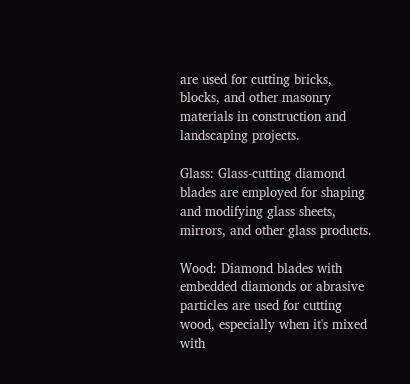are used for cutting bricks, blocks, and other masonry materials in construction and landscaping projects.

Glass: Glass-cutting diamond blades are employed for shaping and modifying glass sheets, mirrors, and other glass products.

Wood: Diamond blades with embedded diamonds or abrasive particles are used for cutting wood, especially when it's mixed with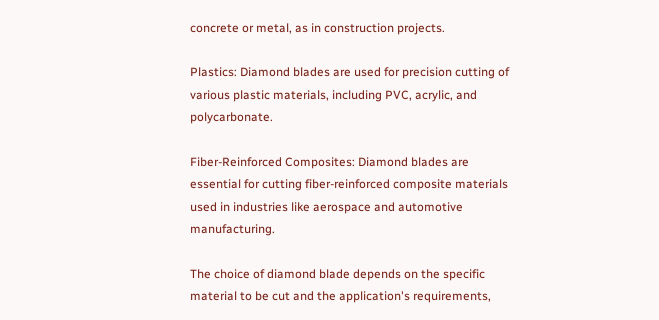concrete or metal, as in construction projects.

Plastics: Diamond blades are used for precision cutting of various plastic materials, including PVC, acrylic, and polycarbonate.

Fiber-Reinforced Composites: Diamond blades are essential for cutting fiber-reinforced composite materials used in industries like aerospace and automotive manufacturing.

The choice of diamond blade depends on the specific material to be cut and the application's requirements,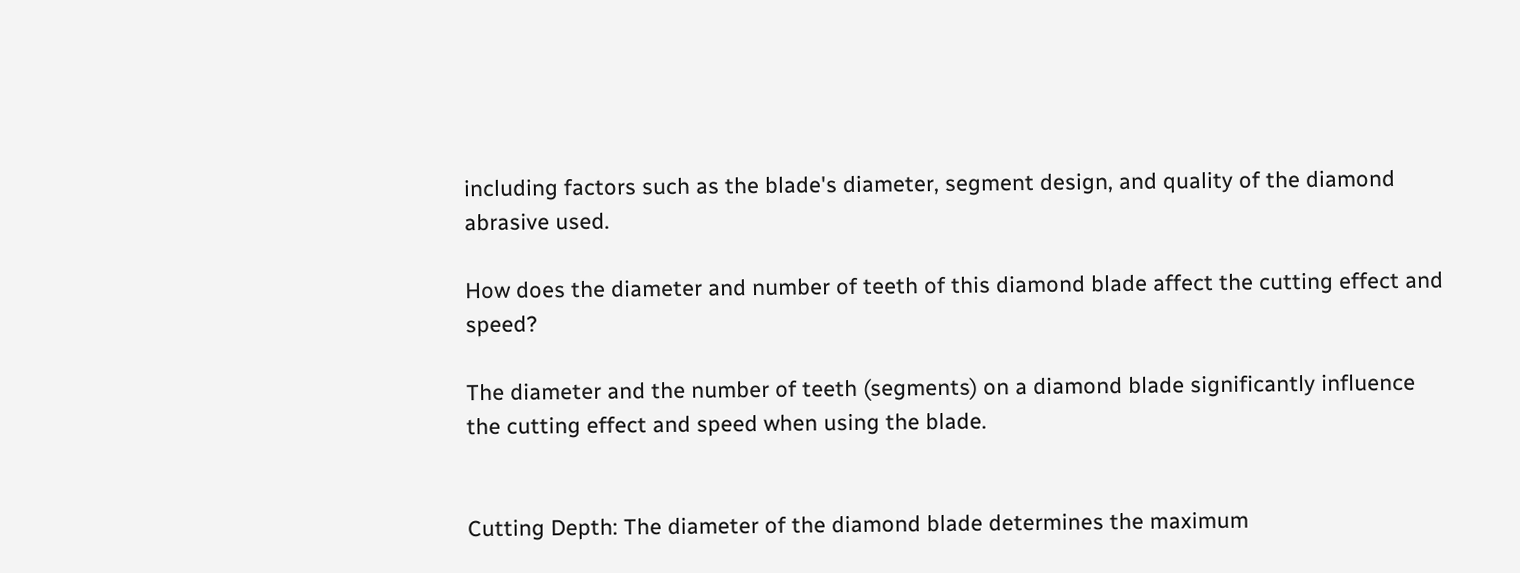including factors such as the blade's diameter, segment design, and quality of the diamond abrasive used.

How does the diameter and number of teeth of this diamond blade affect the cutting effect and speed?

The diameter and the number of teeth (segments) on a diamond blade significantly influence the cutting effect and speed when using the blade.


Cutting Depth: The diameter of the diamond blade determines the maximum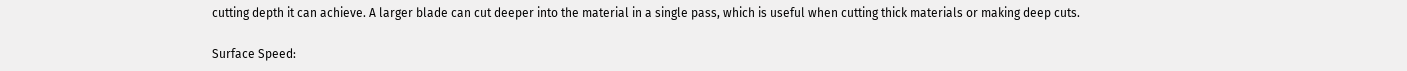cutting depth it can achieve. A larger blade can cut deeper into the material in a single pass, which is useful when cutting thick materials or making deep cuts.

Surface Speed: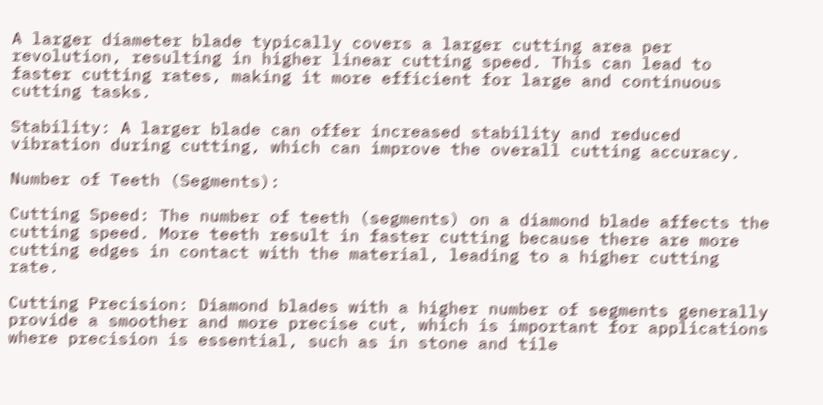A larger diameter blade typically covers a larger cutting area per revolution, resulting in higher linear cutting speed. This can lead to faster cutting rates, making it more efficient for large and continuous cutting tasks.

Stability: A larger blade can offer increased stability and reduced vibration during cutting, which can improve the overall cutting accuracy.

Number of Teeth (Segments):

Cutting Speed: The number of teeth (segments) on a diamond blade affects the cutting speed. More teeth result in faster cutting because there are more cutting edges in contact with the material, leading to a higher cutting rate.

Cutting Precision: Diamond blades with a higher number of segments generally provide a smoother and more precise cut, which is important for applications where precision is essential, such as in stone and tile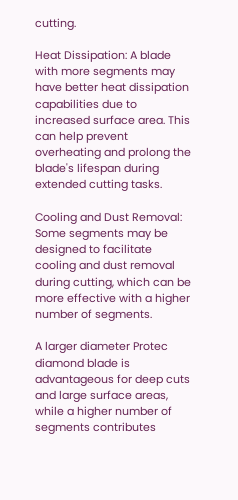cutting.

Heat Dissipation: A blade with more segments may have better heat dissipation capabilities due to increased surface area. This can help prevent overheating and prolong the blade's lifespan during extended cutting tasks.

Cooling and Dust Removal: Some segments may be designed to facilitate cooling and dust removal during cutting, which can be more effective with a higher number of segments.

A larger diameter Protec diamond blade is advantageous for deep cuts and large surface areas, while a higher number of segments contributes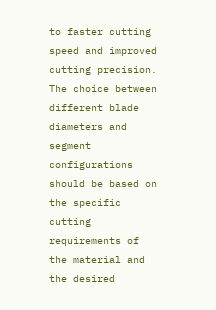to faster cutting speed and improved cutting precision. The choice between different blade diameters and segment configurations should be based on the specific cutting requirements of the material and the desired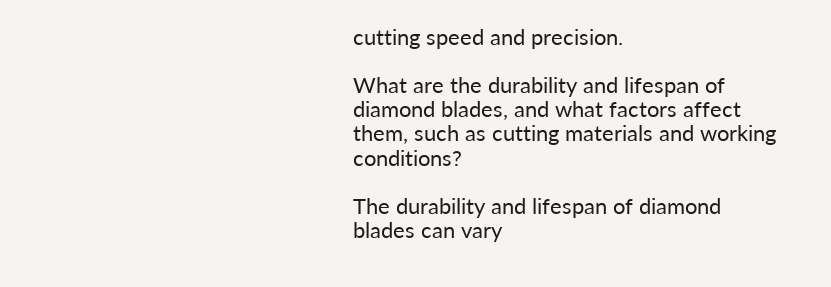cutting speed and precision.

What are the durability and lifespan of diamond blades, and what factors affect them, such as cutting materials and working conditions?

The durability and lifespan of diamond blades can vary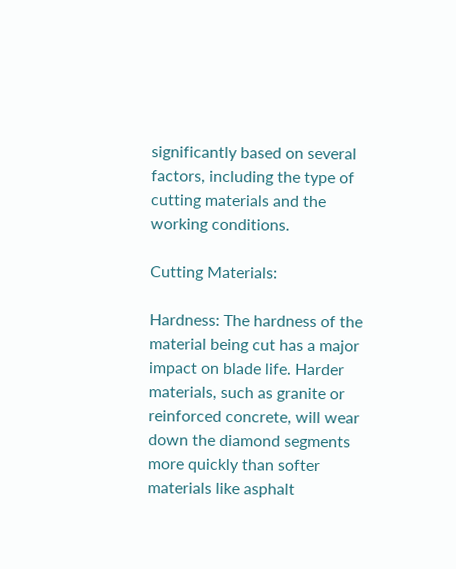significantly based on several factors, including the type of cutting materials and the working conditions.

Cutting Materials:

Hardness: The hardness of the material being cut has a major impact on blade life. Harder materials, such as granite or reinforced concrete, will wear down the diamond segments more quickly than softer materials like asphalt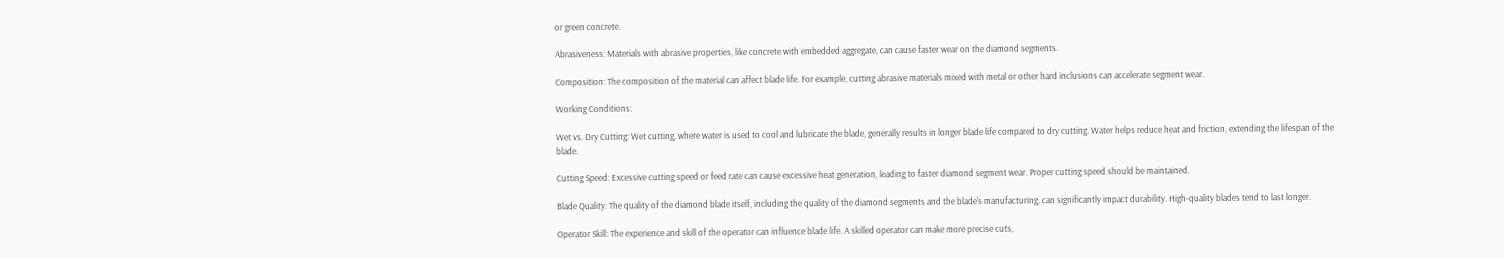or green concrete.

Abrasiveness: Materials with abrasive properties, like concrete with embedded aggregate, can cause faster wear on the diamond segments.

Composition: The composition of the material can affect blade life. For example, cutting abrasive materials mixed with metal or other hard inclusions can accelerate segment wear.

Working Conditions:

Wet vs. Dry Cutting: Wet cutting, where water is used to cool and lubricate the blade, generally results in longer blade life compared to dry cutting. Water helps reduce heat and friction, extending the lifespan of the blade.

Cutting Speed: Excessive cutting speed or feed rate can cause excessive heat generation, leading to faster diamond segment wear. Proper cutting speed should be maintained.

Blade Quality: The quality of the diamond blade itself, including the quality of the diamond segments and the blade's manufacturing, can significantly impact durability. High-quality blades tend to last longer.

Operator Skill: The experience and skill of the operator can influence blade life. A skilled operator can make more precise cuts,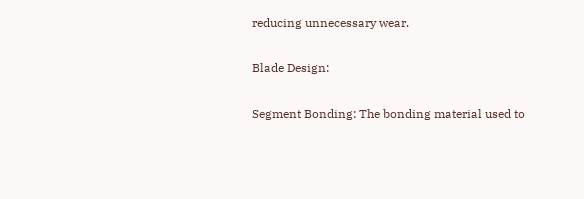reducing unnecessary wear.

Blade Design:

Segment Bonding: The bonding material used to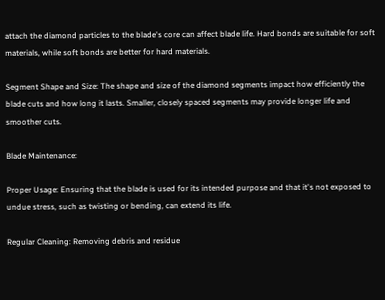attach the diamond particles to the blade's core can affect blade life. Hard bonds are suitable for soft materials, while soft bonds are better for hard materials.

Segment Shape and Size: The shape and size of the diamond segments impact how efficiently the blade cuts and how long it lasts. Smaller, closely spaced segments may provide longer life and smoother cuts.

Blade Maintenance:

Proper Usage: Ensuring that the blade is used for its intended purpose and that it's not exposed to undue stress, such as twisting or bending, can extend its life.

Regular Cleaning: Removing debris and residue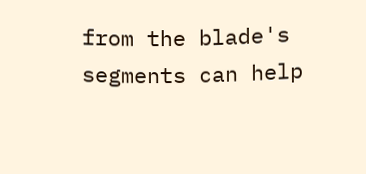from the blade's segments can help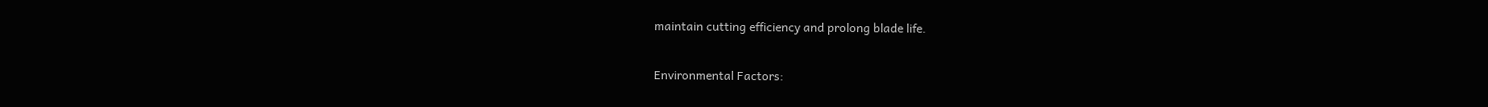maintain cutting efficiency and prolong blade life.

Environmental Factors: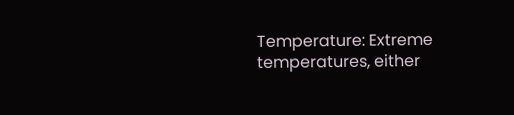Temperature: Extreme temperatures, either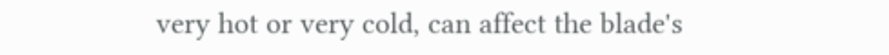very hot or very cold, can affect the blade's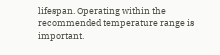lifespan. Operating within the recommended temperature range is important.